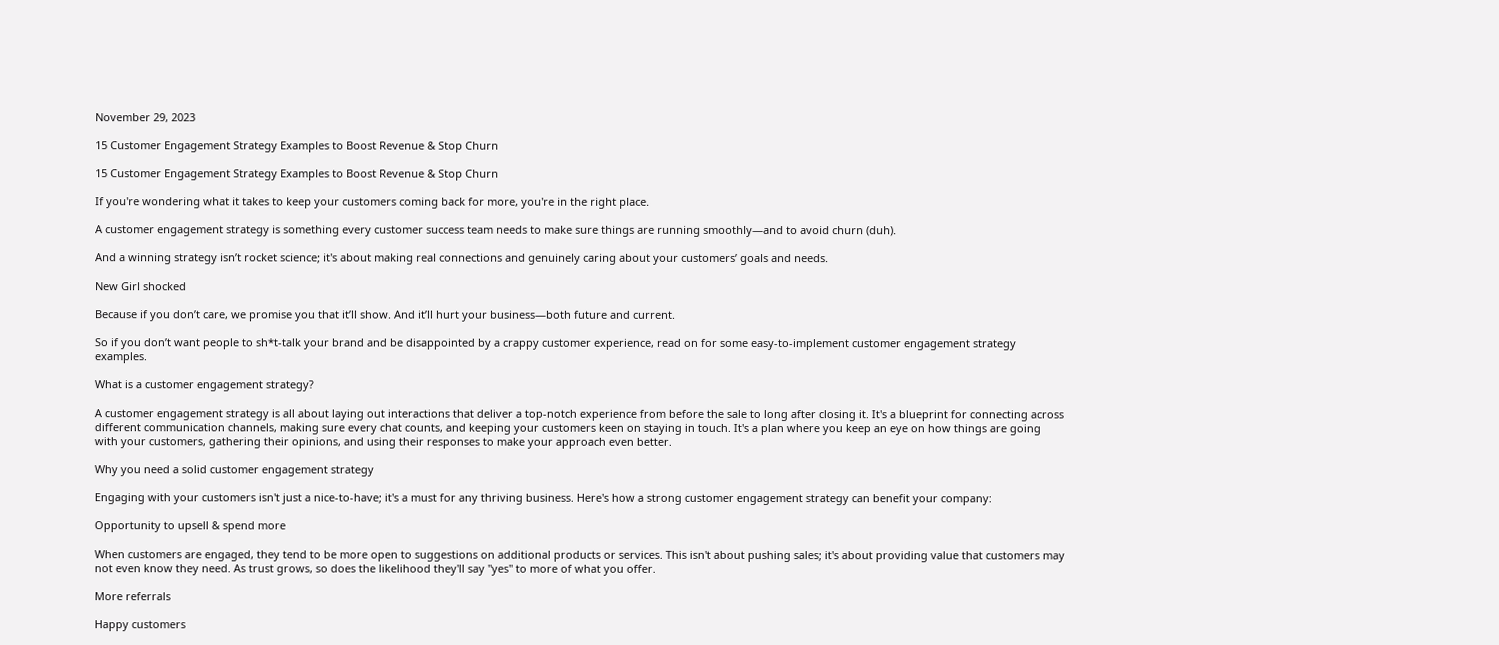November 29, 2023

15 Customer Engagement Strategy Examples to Boost Revenue & Stop Churn

15 Customer Engagement Strategy Examples to Boost Revenue & Stop Churn

If you're wondering what it takes to keep your customers coming back for more, you're in the right place.

A customer engagement strategy is something every customer success team needs to make sure things are running smoothly—and to avoid churn (duh).

And a winning strategy isn’t rocket science; it's about making real connections and genuinely caring about your customers’ goals and needs.

New Girl shocked

Because if you don’t care, we promise you that it’ll show. And it’ll hurt your business—both future and current.

So if you don’t want people to sh*t-talk your brand and be disappointed by a crappy customer experience, read on for some easy-to-implement customer engagement strategy examples.

What is a customer engagement strategy?

A customer engagement strategy is all about laying out interactions that deliver a top-notch experience from before the sale to long after closing it. It's a blueprint for connecting across different communication channels, making sure every chat counts, and keeping your customers keen on staying in touch. It's a plan where you keep an eye on how things are going with your customers, gathering their opinions, and using their responses to make your approach even better.

Why you need a solid customer engagement strategy

Engaging with your customers isn't just a nice-to-have; it's a must for any thriving business. Here's how a strong customer engagement strategy can benefit your company:

Opportunity to upsell & spend more

When customers are engaged, they tend to be more open to suggestions on additional products or services. This isn't about pushing sales; it's about providing value that customers may not even know they need. As trust grows, so does the likelihood they'll say "yes" to more of what you offer.

More referrals

Happy customers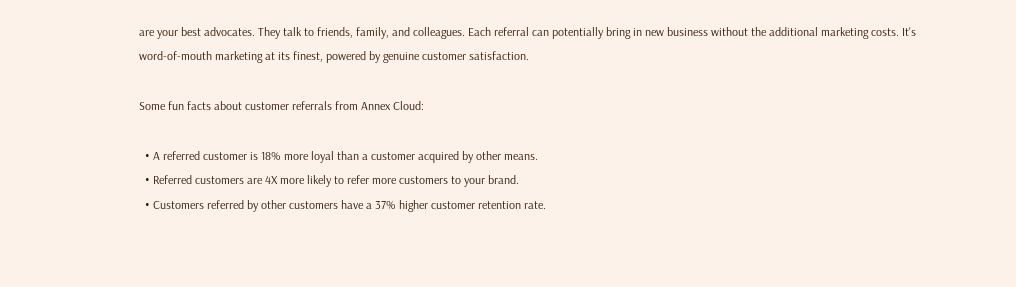are your best advocates. They talk to friends, family, and colleagues. Each referral can potentially bring in new business without the additional marketing costs. It's word-of-mouth marketing at its finest, powered by genuine customer satisfaction.

Some fun facts about customer referrals from Annex Cloud:

  • A referred customer is 18% more loyal than a customer acquired by other means.
  • Referred customers are 4X more likely to refer more customers to your brand.
  • Customers referred by other customers have a 37% higher customer retention rate.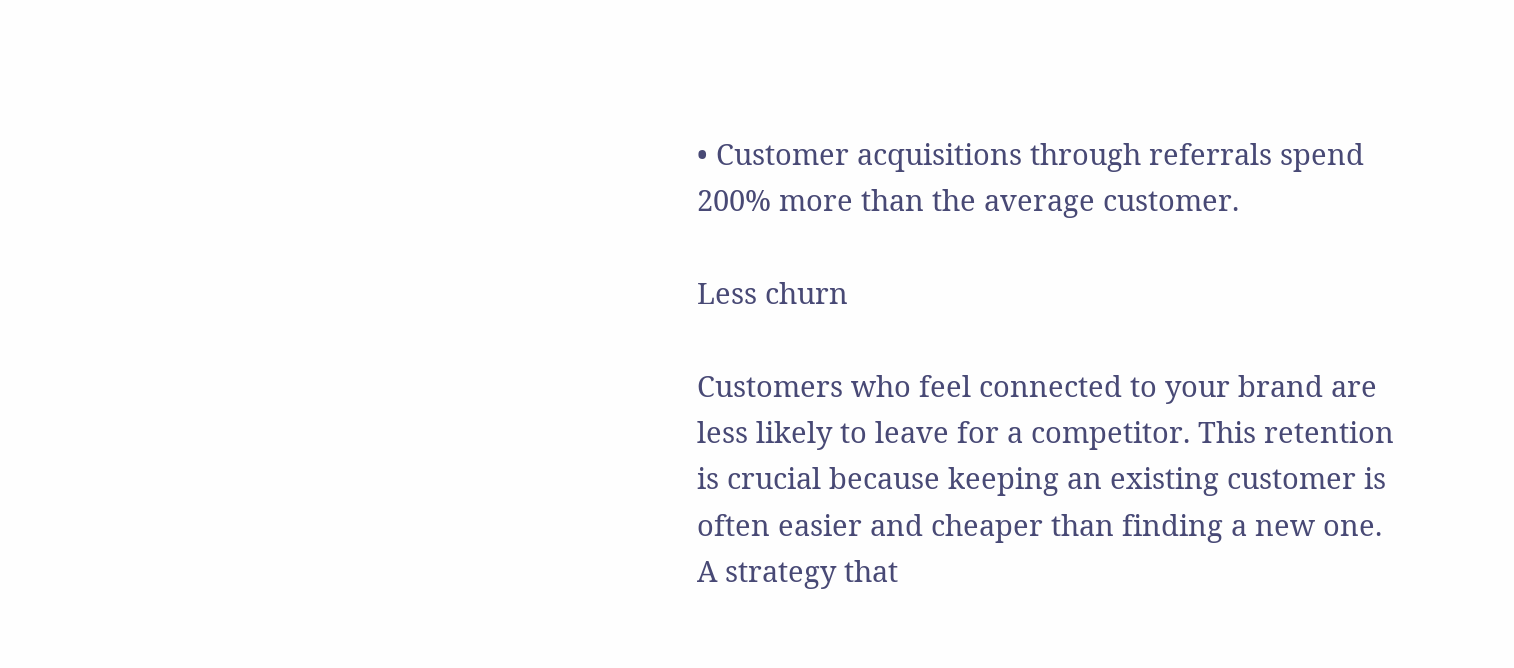• Customer acquisitions through referrals spend 200% more than the average customer.

Less churn

Customers who feel connected to your brand are less likely to leave for a competitor. This retention is crucial because keeping an existing customer is often easier and cheaper than finding a new one. A strategy that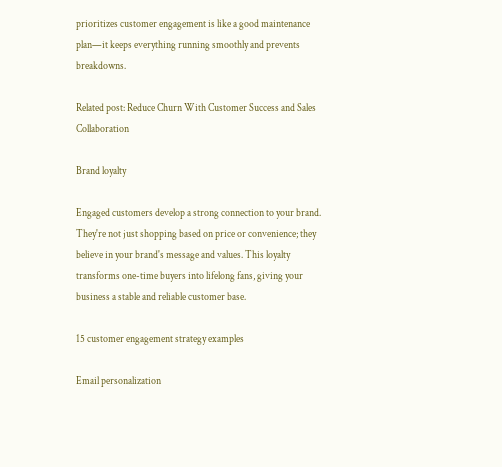prioritizes customer engagement is like a good maintenance plan—it keeps everything running smoothly and prevents breakdowns.

Related post: Reduce Churn With Customer Success and Sales Collaboration

Brand loyalty

Engaged customers develop a strong connection to your brand. They're not just shopping based on price or convenience; they believe in your brand's message and values. This loyalty transforms one-time buyers into lifelong fans, giving your business a stable and reliable customer base.

15 customer engagement strategy examples

Email personalization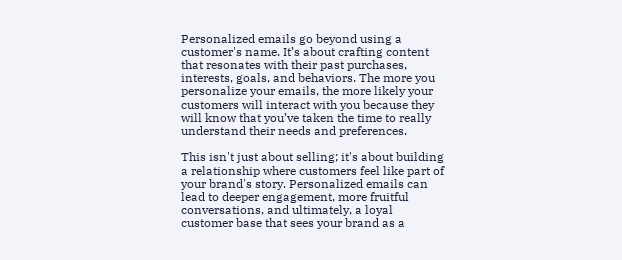Personalized emails go beyond using a customer's name. It’s about crafting content that resonates with their past purchases, interests, goals, and behaviors. The more you personalize your emails, the more likely your customers will interact with you because they will know that you’ve taken the time to really understand their needs and preferences.

This isn't just about selling; it's about building a relationship where customers feel like part of your brand's story. Personalized emails can lead to deeper engagement, more fruitful conversations, and ultimately, a loyal customer base that sees your brand as a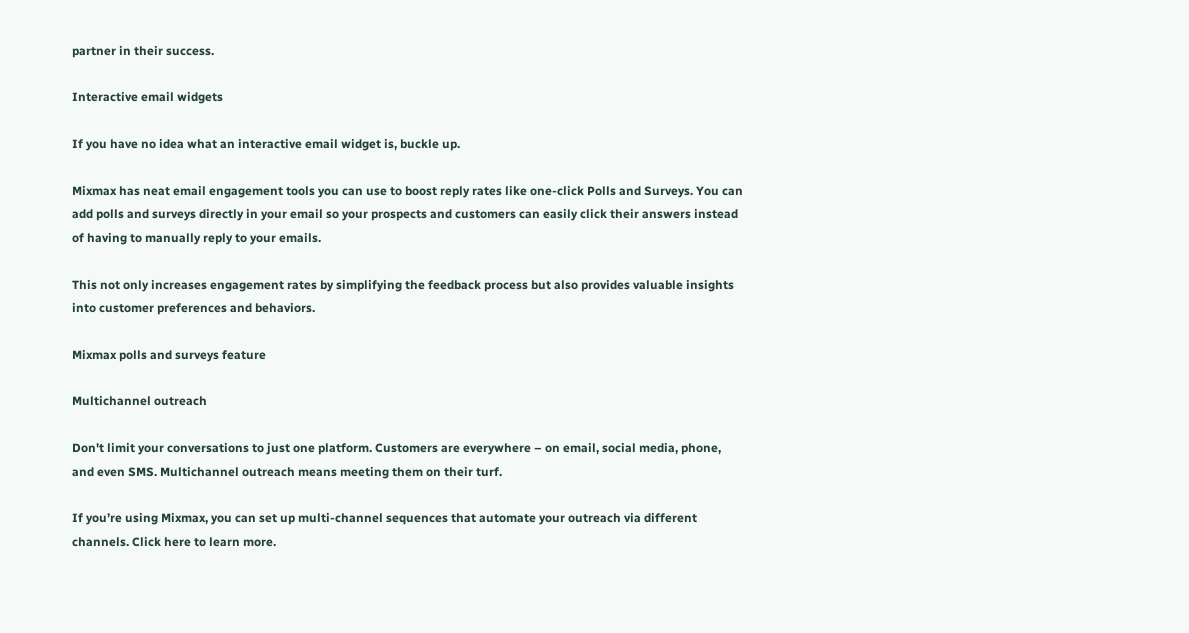partner in their success.

Interactive email widgets

If you have no idea what an interactive email widget is, buckle up.

Mixmax has neat email engagement tools you can use to boost reply rates like one-click Polls and Surveys. You can add polls and surveys directly in your email so your prospects and customers can easily click their answers instead of having to manually reply to your emails.

This not only increases engagement rates by simplifying the feedback process but also provides valuable insights into customer preferences and behaviors.

Mixmax polls and surveys feature

Multichannel outreach

Don't limit your conversations to just one platform. Customers are everywhere – on email, social media, phone, and even SMS. Multichannel outreach means meeting them on their turf.

If you’re using Mixmax, you can set up multi-channel sequences that automate your outreach via different channels. Click here to learn more.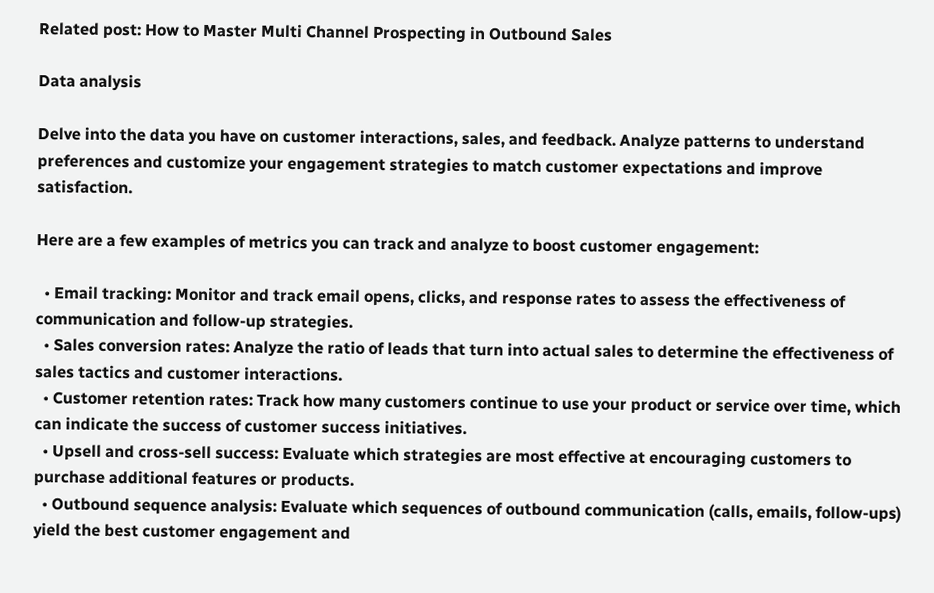Related post: How to Master Multi Channel Prospecting in Outbound Sales

Data analysis

Delve into the data you have on customer interactions, sales, and feedback. Analyze patterns to understand preferences and customize your engagement strategies to match customer expectations and improve satisfaction.

Here are a few examples of metrics you can track and analyze to boost customer engagement:

  • Email tracking: Monitor and track email opens, clicks, and response rates to assess the effectiveness of communication and follow-up strategies.
  • Sales conversion rates: Analyze the ratio of leads that turn into actual sales to determine the effectiveness of sales tactics and customer interactions.
  • Customer retention rates: Track how many customers continue to use your product or service over time, which can indicate the success of customer success initiatives.
  • Upsell and cross-sell success: Evaluate which strategies are most effective at encouraging customers to purchase additional features or products.
  • Outbound sequence analysis: Evaluate which sequences of outbound communication (calls, emails, follow-ups) yield the best customer engagement and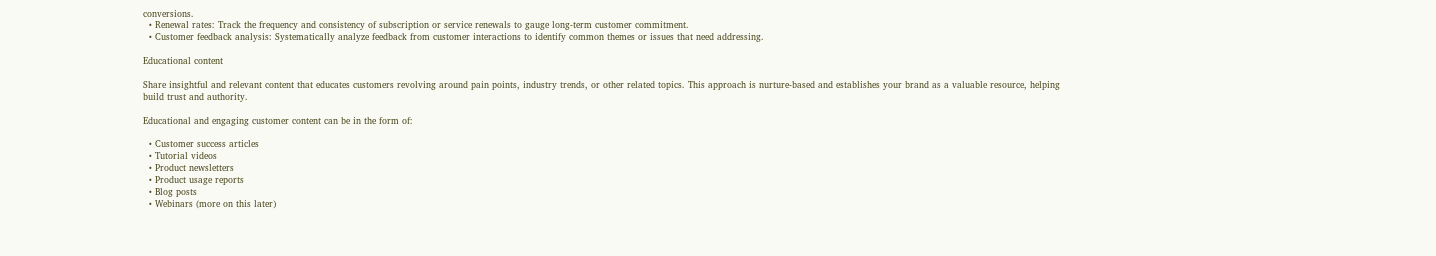conversions.
  • Renewal rates: Track the frequency and consistency of subscription or service renewals to gauge long-term customer commitment.
  • Customer feedback analysis: Systematically analyze feedback from customer interactions to identify common themes or issues that need addressing.

Educational content

Share insightful and relevant content that educates customers revolving around pain points, industry trends, or other related topics. This approach is nurture-based and establishes your brand as a valuable resource, helping build trust and authority.

Educational and engaging customer content can be in the form of:

  • Customer success articles
  • Tutorial videos
  • Product newsletters
  • Product usage reports
  • Blog posts
  • Webinars (more on this later)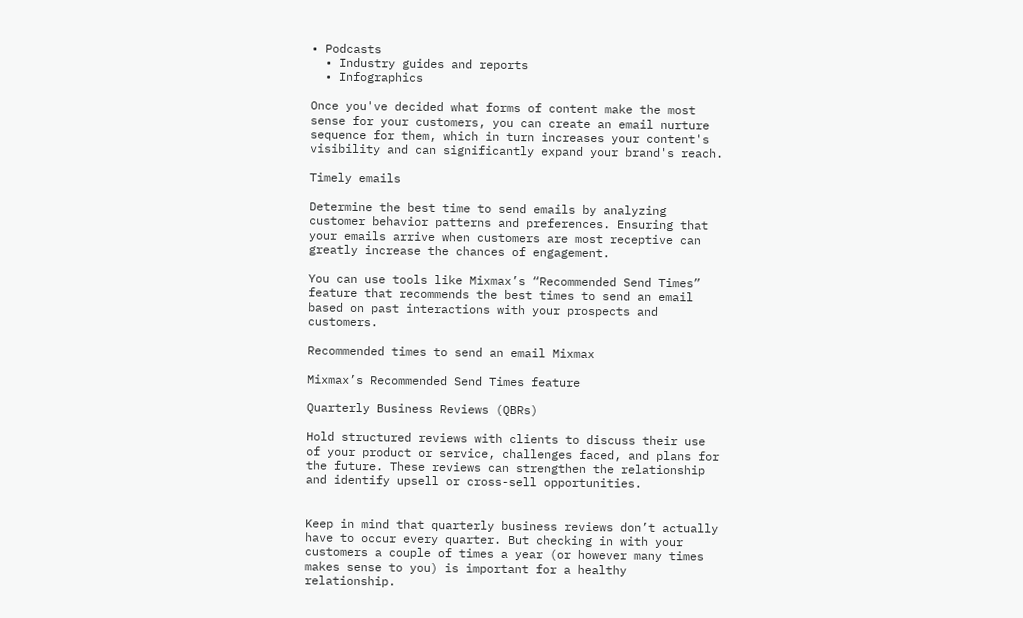• Podcasts
  • Industry guides and reports
  • Infographics

Once you've decided what forms of content make the most sense for your customers, you can create an email nurture sequence for them, which in turn increases your content's visibility and can significantly expand your brand's reach.

Timely emails

Determine the best time to send emails by analyzing customer behavior patterns and preferences. Ensuring that your emails arrive when customers are most receptive can greatly increase the chances of engagement.

You can use tools like Mixmax’s “Recommended Send Times” feature that recommends the best times to send an email based on past interactions with your prospects and customers.

Recommended times to send an email Mixmax

Mixmax’s Recommended Send Times feature

Quarterly Business Reviews (QBRs)

Hold structured reviews with clients to discuss their use of your product or service, challenges faced, and plans for the future. These reviews can strengthen the relationship and identify upsell or cross-sell opportunities.


Keep in mind that quarterly business reviews don’t actually have to occur every quarter. But checking in with your customers a couple of times a year (or however many times makes sense to you) is important for a healthy relationship.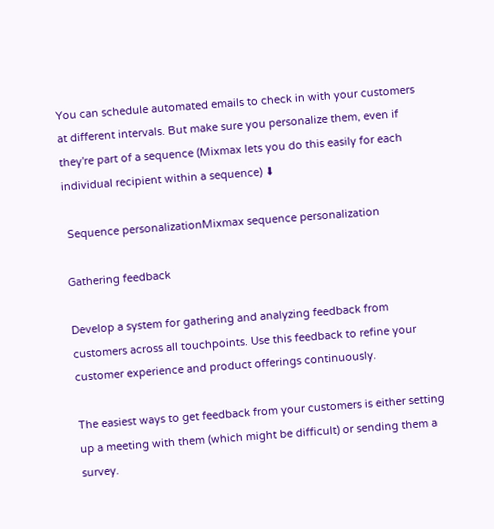You can schedule automated emails to check in with your customers at different intervals. But make sure you personalize them, even if they're part of a sequence (Mixmax lets you do this easily for each individual recipient within a sequence) ⬇

 Sequence personalizationMixmax sequence personalization

Gathering feedback

Develop a system for gathering and analyzing feedback from customers across all touchpoints. Use this feedback to refine your customer experience and product offerings continuously.

The easiest ways to get feedback from your customers is either setting up a meeting with them (which might be difficult) or sending them a survey.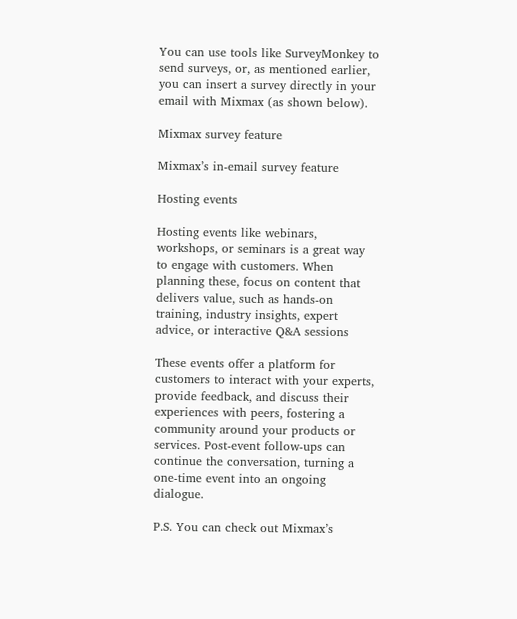You can use tools like SurveyMonkey to send surveys, or, as mentioned earlier, you can insert a survey directly in your email with Mixmax (as shown below).

Mixmax survey feature

Mixmax’s in-email survey feature

Hosting events

Hosting events like webinars, workshops, or seminars is a great way to engage with customers. When planning these, focus on content that delivers value, such as hands-on training, industry insights, expert advice, or interactive Q&A sessions

These events offer a platform for customers to interact with your experts, provide feedback, and discuss their experiences with peers, fostering a community around your products or services. Post-event follow-ups can continue the conversation, turning a one-time event into an ongoing dialogue.

P.S. You can check out Mixmax’s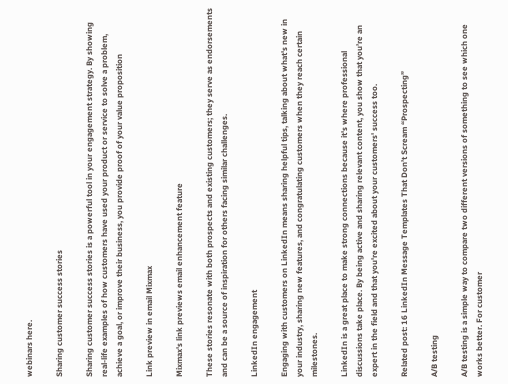webinars here.

Sharing customer success stories

Sharing customer success stories is a powerful tool in your engagement strategy. By showing real-life examples of how customers have used your product or service to solve a problem, achieve a goal, or improve their business, you provide proof of your value proposition

Link preview in email Mixmax

Mixmax's link previews email enhancement feature

These stories resonate with both prospects and existing customers; they serve as endorsements and can be a source of inspiration for others facing similar challenges.

LinkedIn engagement

Engaging with customers on LinkedIn means sharing helpful tips, talking about what's new in your industry, sharing new features, and congratulating customers when they reach certain milestones.

LinkedIn is a great place to make strong connections because it's where professional discussions take place. By being active and sharing relevant content, you show that you’re an expert in the field and that you're excited about your customers' success too.

Related post: 16 LinkedIn Message Templates That Don’t Scream “Prospecting”

A/B testing

A/B testing is a simple way to compare two different versions of something to see which one works better. For customer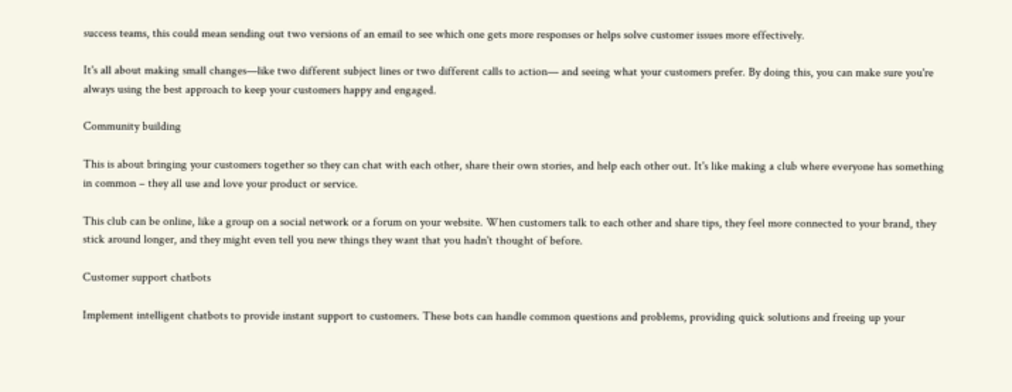success teams, this could mean sending out two versions of an email to see which one gets more responses or helps solve customer issues more effectively.

It's all about making small changes—like two different subject lines or two different calls to action— and seeing what your customers prefer. By doing this, you can make sure you're always using the best approach to keep your customers happy and engaged.

Community building

This is about bringing your customers together so they can chat with each other, share their own stories, and help each other out. It's like making a club where everyone has something in common – they all use and love your product or service.

This club can be online, like a group on a social network or a forum on your website. When customers talk to each other and share tips, they feel more connected to your brand, they stick around longer, and they might even tell you new things they want that you hadn't thought of before.

Customer support chatbots

Implement intelligent chatbots to provide instant support to customers. These bots can handle common questions and problems, providing quick solutions and freeing up your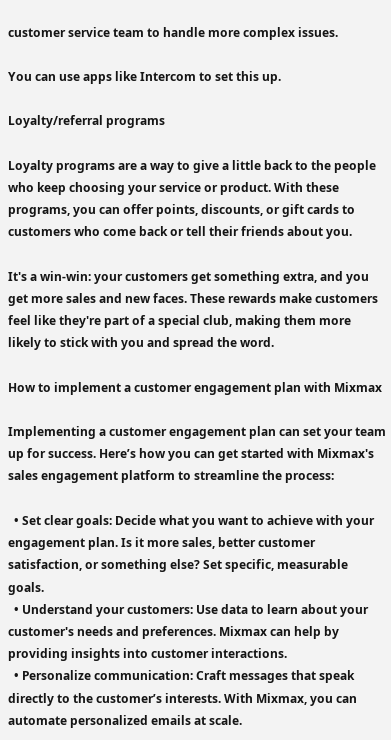customer service team to handle more complex issues.

You can use apps like Intercom to set this up.

Loyalty/referral programs

Loyalty programs are a way to give a little back to the people who keep choosing your service or product. With these programs, you can offer points, discounts, or gift cards to customers who come back or tell their friends about you.

It's a win-win: your customers get something extra, and you get more sales and new faces. These rewards make customers feel like they're part of a special club, making them more likely to stick with you and spread the word.

How to implement a customer engagement plan with Mixmax

Implementing a customer engagement plan can set your team up for success. Here’s how you can get started with Mixmax's sales engagement platform to streamline the process:

  • Set clear goals: Decide what you want to achieve with your engagement plan. Is it more sales, better customer satisfaction, or something else? Set specific, measurable goals.
  • Understand your customers: Use data to learn about your customer's needs and preferences. Mixmax can help by providing insights into customer interactions.
  • Personalize communication: Craft messages that speak directly to the customer’s interests. With Mixmax, you can automate personalized emails at scale.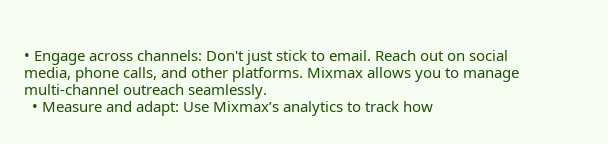• Engage across channels: Don't just stick to email. Reach out on social media, phone calls, and other platforms. Mixmax allows you to manage multi-channel outreach seamlessly.
  • Measure and adapt: Use Mixmax’s analytics to track how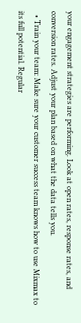your engagement strategies are performing. Look at open rates, response rates, and conversion rates. Adjust your plan based on what the data tells you.
  • Train your team: Make sure your customer success team knows how to use Mixmax to its full potential. Regular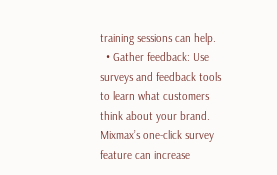training sessions can help.
  • Gather feedback: Use surveys and feedback tools to learn what customers think about your brand. Mixmax’s one-click survey feature can increase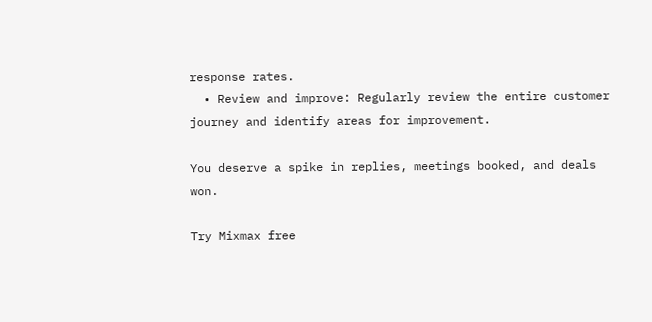response rates.
  • Review and improve: Regularly review the entire customer journey and identify areas for improvement.

You deserve a spike in replies, meetings booked, and deals won.

Try Mixmax free